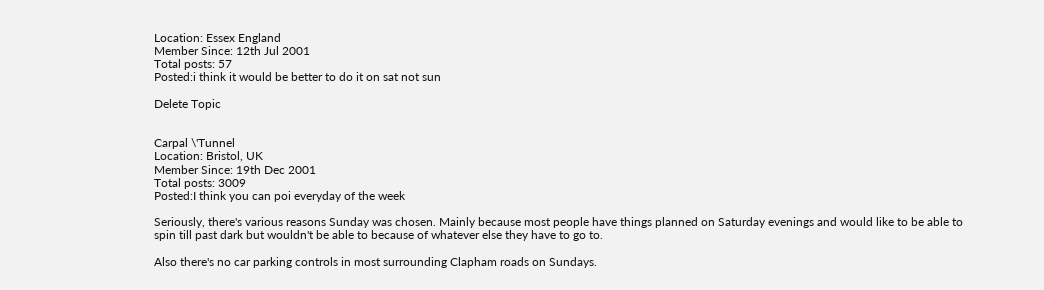Location: Essex England
Member Since: 12th Jul 2001
Total posts: 57
Posted:i think it would be better to do it on sat not sun

Delete Topic


Carpal \'Tunnel
Location: Bristol, UK
Member Since: 19th Dec 2001
Total posts: 3009
Posted:I think you can poi everyday of the week

Seriously, there's various reasons Sunday was chosen. Mainly because most people have things planned on Saturday evenings and would like to be able to spin till past dark but wouldn't be able to because of whatever else they have to go to.

Also there's no car parking controls in most surrounding Clapham roads on Sundays.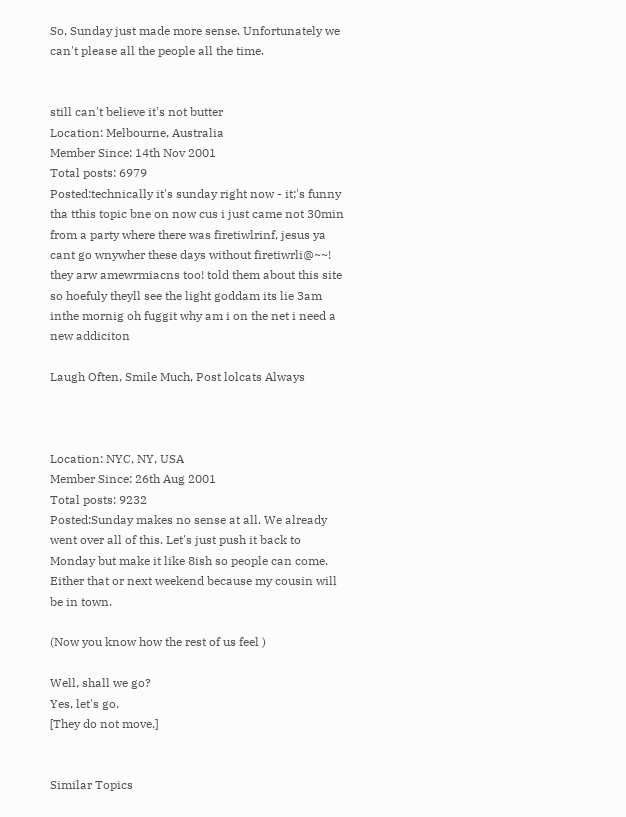So, Sunday just made more sense. Unfortunately we can't please all the people all the time.


still can't believe it's not butter
Location: Melbourne, Australia
Member Since: 14th Nov 2001
Total posts: 6979
Posted:technically it's sunday right now - it;'s funny tha tthis topic bne on now cus i just came not 30min from a party where there was firetiwlrinf, jesus ya cant go wnywher these days without firetiwrli@~~! they arw amewrmiacns too! told them about this site so hoefuly theyll see the light goddam its lie 3am inthe mornig oh fuggit why am i on the net i need a new addiciton

Laugh Often, Smile Much, Post lolcats Always



Location: NYC, NY, USA
Member Since: 26th Aug 2001
Total posts: 9232
Posted:Sunday makes no sense at all. We already went over all of this. Let's just push it back to Monday but make it like 8ish so people can come. Either that or next weekend because my cousin will be in town.

(Now you know how the rest of us feel )

Well, shall we go?
Yes, let's go.
[They do not move.]


Similar Topics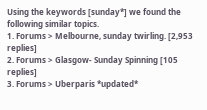Using the keywords [sunday*] we found the following similar topics.
1. Forums > Melbourne, sunday twirling. [2,953 replies]
2. Forums > Glasgow- Sunday Spinning [105 replies]
3. Forums > Uberparis *updated*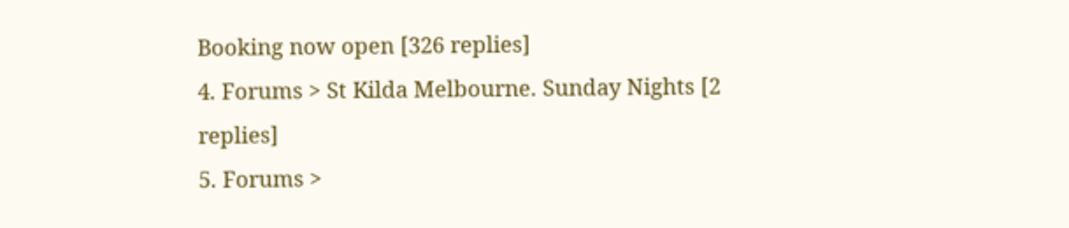Booking now open [326 replies]
4. Forums > St Kilda Melbourne. Sunday Nights [2 replies]
5. Forums >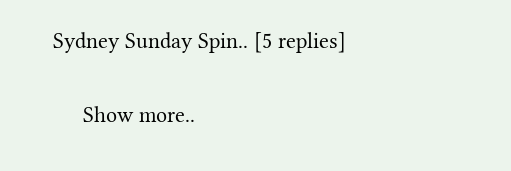Sydney Sunday Spin.. [5 replies]

     Show more..